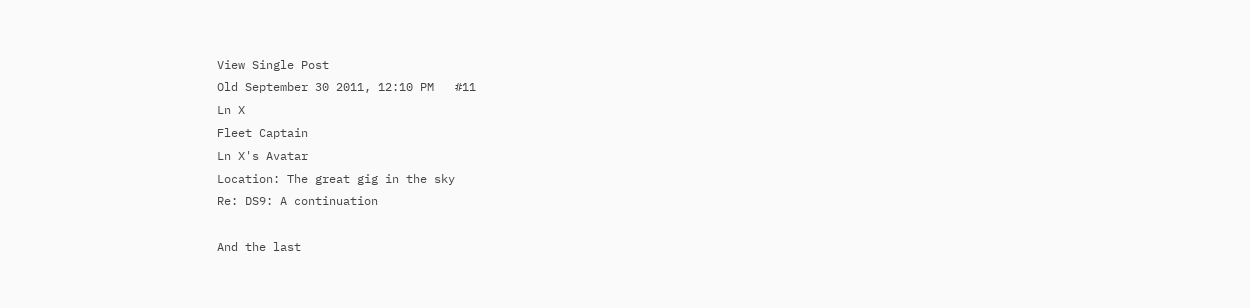View Single Post
Old September 30 2011, 12:10 PM   #11
Ln X
Fleet Captain
Ln X's Avatar
Location: The great gig in the sky
Re: DS9: A continuation

And the last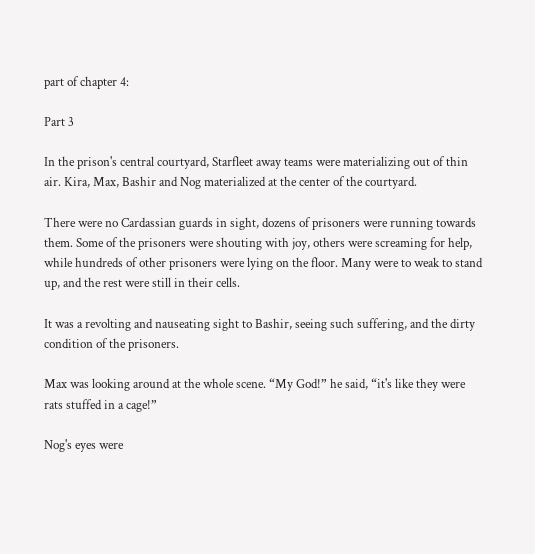part of chapter 4:

Part 3

In the prison's central courtyard, Starfleet away teams were materializing out of thin air. Kira, Max, Bashir and Nog materialized at the center of the courtyard.

There were no Cardassian guards in sight, dozens of prisoners were running towards them. Some of the prisoners were shouting with joy, others were screaming for help, while hundreds of other prisoners were lying on the floor. Many were to weak to stand up, and the rest were still in their cells.

It was a revolting and nauseating sight to Bashir, seeing such suffering, and the dirty condition of the prisoners.

Max was looking around at the whole scene. “My God!” he said, “it's like they were rats stuffed in a cage!”

Nog's eyes were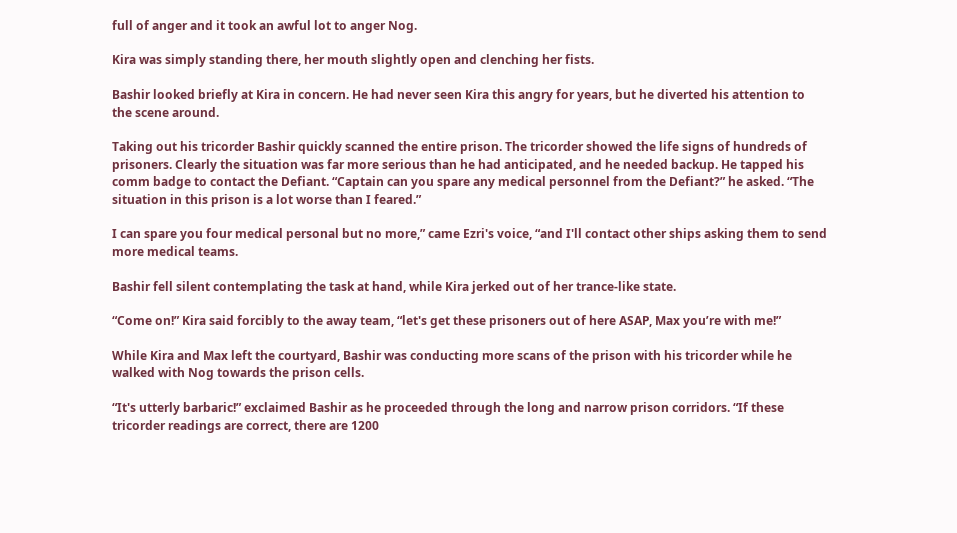full of anger and it took an awful lot to anger Nog.

Kira was simply standing there, her mouth slightly open and clenching her fists.

Bashir looked briefly at Kira in concern. He had never seen Kira this angry for years, but he diverted his attention to the scene around.

Taking out his tricorder Bashir quickly scanned the entire prison. The tricorder showed the life signs of hundreds of prisoners. Clearly the situation was far more serious than he had anticipated, and he needed backup. He tapped his comm badge to contact the Defiant. “Captain can you spare any medical personnel from the Defiant?” he asked. “The situation in this prison is a lot worse than I feared.”

I can spare you four medical personal but no more,” came Ezri's voice, “and I'll contact other ships asking them to send more medical teams.

Bashir fell silent contemplating the task at hand, while Kira jerked out of her trance-like state.

“Come on!” Kira said forcibly to the away team, “let's get these prisoners out of here ASAP, Max you’re with me!”

While Kira and Max left the courtyard, Bashir was conducting more scans of the prison with his tricorder while he walked with Nog towards the prison cells.

“It's utterly barbaric!” exclaimed Bashir as he proceeded through the long and narrow prison corridors. “If these tricorder readings are correct, there are 1200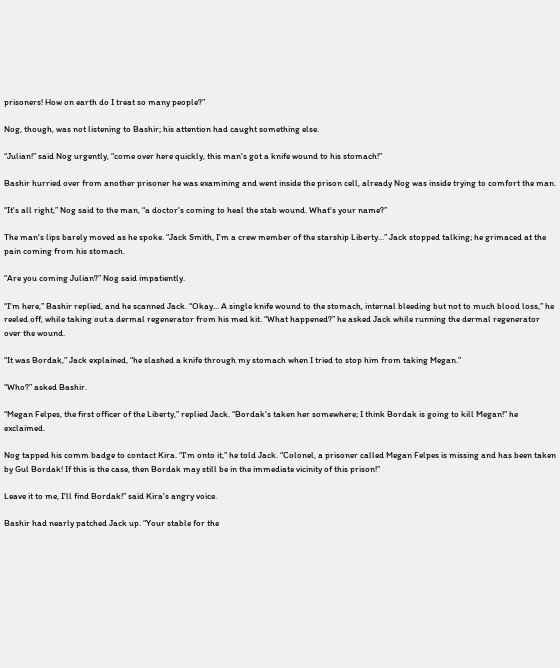prisoners! How on earth do I treat so many people?”

Nog, though, was not listening to Bashir; his attention had caught something else.

“Julian!” said Nog urgently, “come over here quickly, this man's got a knife wound to his stomach!”

Bashir hurried over from another prisoner he was examining and went inside the prison cell, already Nog was inside trying to comfort the man.

“It's all right,” Nog said to the man, “a doctor's coming to heal the stab wound. What's your name?”

The man's lips barely moved as he spoke. “Jack Smith, I'm a crew member of the starship Liberty...” Jack stopped talking; he grimaced at the pain coming from his stomach.

“Are you coming Julian?” Nog said impatiently.

“I'm here,” Bashir replied, and he scanned Jack. “Okay... A single knife wound to the stomach, internal bleeding but not to much blood loss,” he reeled off, while taking out a dermal regenerator from his med kit. “What happened?” he asked Jack while running the dermal regenerator over the wound.

“It was Bordak,” Jack explained, “he slashed a knife through my stomach when I tried to stop him from taking Megan.”

“Who?” asked Bashir.

“Megan Felpes, the first officer of the Liberty,” replied Jack. “Bordak's taken her somewhere; I think Bordak is going to kill Megan!” he exclaimed.

Nog tapped his comm badge to contact Kira. “I'm onto it,” he told Jack. “Colonel, a prisoner called Megan Felpes is missing and has been taken by Gul Bordak! If this is the case, then Bordak may still be in the immediate vicinity of this prison!”

Leave it to me, I'll find Bordak!” said Kira's angry voice.

Bashir had nearly patched Jack up. “Your stable for the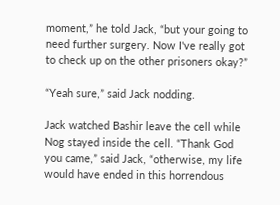moment,” he told Jack, “but your going to need further surgery. Now I've really got to check up on the other prisoners okay?”

“Yeah sure,” said Jack nodding.

Jack watched Bashir leave the cell while Nog stayed inside the cell. “Thank God you came,” said Jack, “otherwise, my life would have ended in this horrendous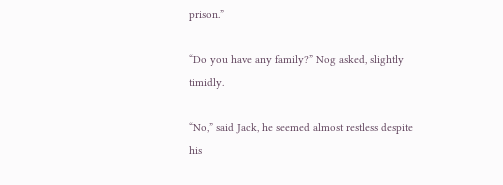prison.”

“Do you have any family?” Nog asked, slightly timidly.

“No,” said Jack, he seemed almost restless despite his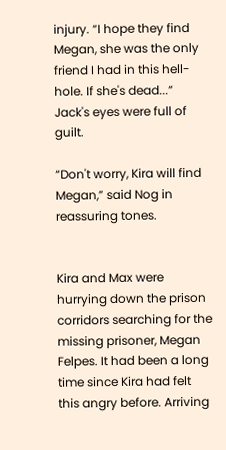injury. “I hope they find Megan, she was the only friend I had in this hell-hole. If she's dead...” Jack's eyes were full of guilt.

“Don't worry, Kira will find Megan,” said Nog in reassuring tones.


Kira and Max were hurrying down the prison corridors searching for the missing prisoner, Megan Felpes. It had been a long time since Kira had felt this angry before. Arriving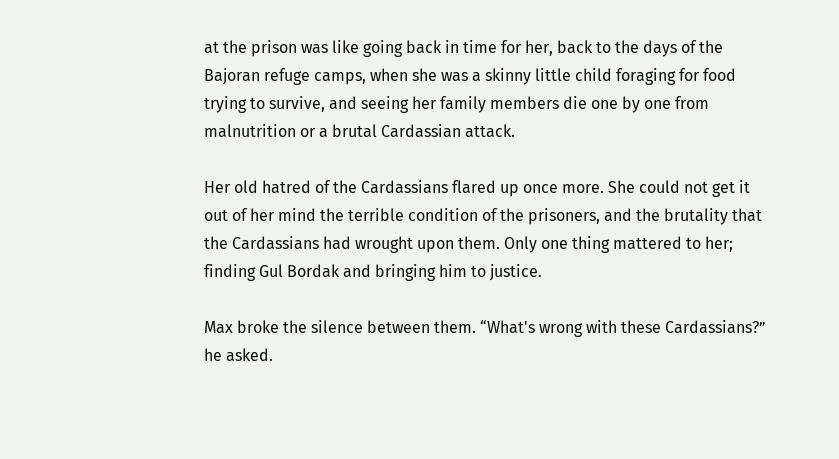at the prison was like going back in time for her, back to the days of the Bajoran refuge camps, when she was a skinny little child foraging for food trying to survive, and seeing her family members die one by one from malnutrition or a brutal Cardassian attack.

Her old hatred of the Cardassians flared up once more. She could not get it out of her mind the terrible condition of the prisoners, and the brutality that the Cardassians had wrought upon them. Only one thing mattered to her; finding Gul Bordak and bringing him to justice.

Max broke the silence between them. “What's wrong with these Cardassians?” he asked.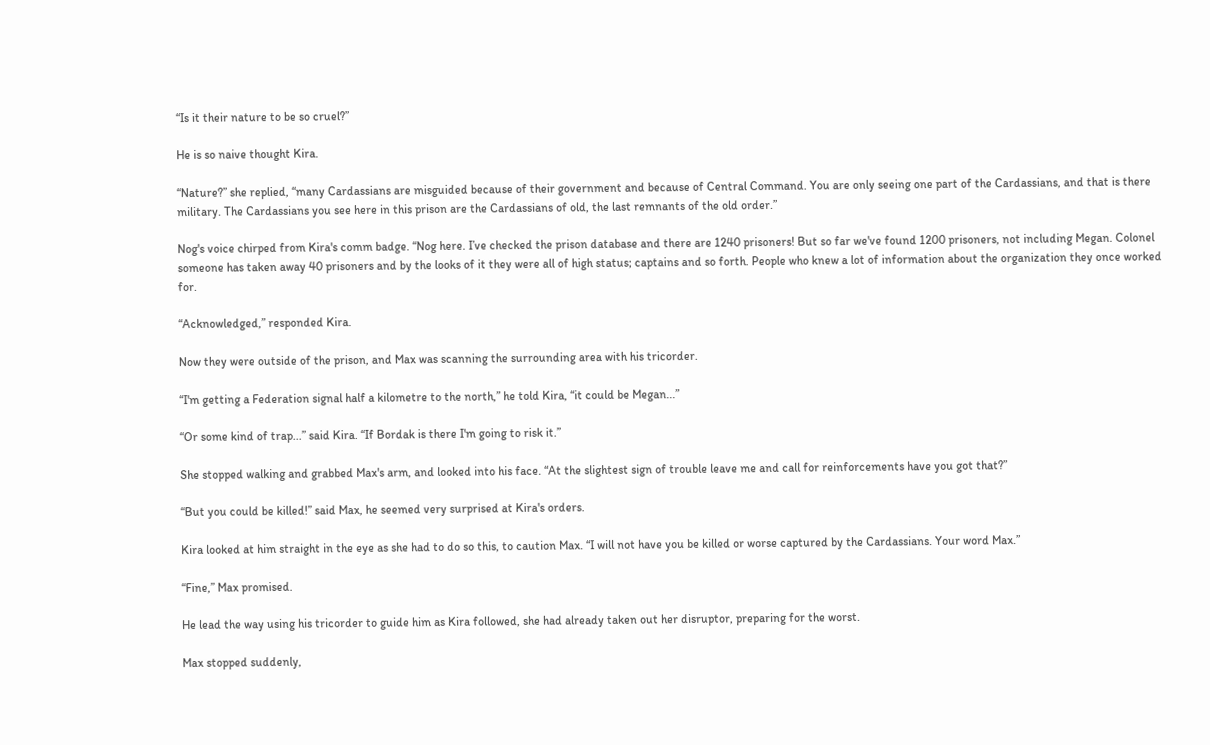“Is it their nature to be so cruel?”

He is so naive thought Kira.

“Nature?” she replied, “many Cardassians are misguided because of their government and because of Central Command. You are only seeing one part of the Cardassians, and that is there military. The Cardassians you see here in this prison are the Cardassians of old, the last remnants of the old order.”

Nog's voice chirped from Kira's comm badge. “Nog here. I’ve checked the prison database and there are 1240 prisoners! But so far we've found 1200 prisoners, not including Megan. Colonel someone has taken away 40 prisoners and by the looks of it they were all of high status; captains and so forth. People who knew a lot of information about the organization they once worked for.

“Acknowledged,” responded Kira.

Now they were outside of the prison, and Max was scanning the surrounding area with his tricorder.

“I'm getting a Federation signal half a kilometre to the north,” he told Kira, “it could be Megan...”

“Or some kind of trap...” said Kira. “If Bordak is there I'm going to risk it.”

She stopped walking and grabbed Max's arm, and looked into his face. “At the slightest sign of trouble leave me and call for reinforcements have you got that?”

“But you could be killed!” said Max, he seemed very surprised at Kira's orders.

Kira looked at him straight in the eye as she had to do so this, to caution Max. “I will not have you be killed or worse captured by the Cardassians. Your word Max.”

“Fine,” Max promised.

He lead the way using his tricorder to guide him as Kira followed, she had already taken out her disruptor, preparing for the worst.

Max stopped suddenly,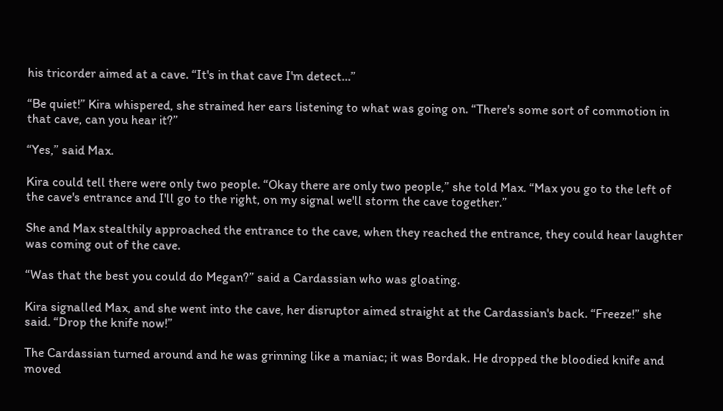his tricorder aimed at a cave. “It's in that cave I'm detect…”

“Be quiet!” Kira whispered, she strained her ears listening to what was going on. “There's some sort of commotion in that cave, can you hear it?”

“Yes,” said Max.

Kira could tell there were only two people. “Okay there are only two people,” she told Max. “Max you go to the left of the cave's entrance and I'll go to the right, on my signal we'll storm the cave together.”

She and Max stealthily approached the entrance to the cave, when they reached the entrance, they could hear laughter was coming out of the cave.

“Was that the best you could do Megan?” said a Cardassian who was gloating.

Kira signalled Max, and she went into the cave, her disruptor aimed straight at the Cardassian's back. “Freeze!” she said. “Drop the knife now!”

The Cardassian turned around and he was grinning like a maniac; it was Bordak. He dropped the bloodied knife and moved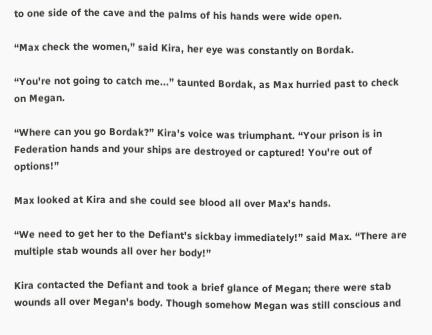to one side of the cave and the palms of his hands were wide open.

“Max check the women,” said Kira, her eye was constantly on Bordak.

“You're not going to catch me...” taunted Bordak, as Max hurried past to check on Megan.

“Where can you go Bordak?” Kira's voice was triumphant. “Your prison is in Federation hands and your ships are destroyed or captured! You're out of options!”

Max looked at Kira and she could see blood all over Max's hands.

“We need to get her to the Defiant's sickbay immediately!” said Max. “There are multiple stab wounds all over her body!”

Kira contacted the Defiant and took a brief glance of Megan; there were stab wounds all over Megan's body. Though somehow Megan was still conscious and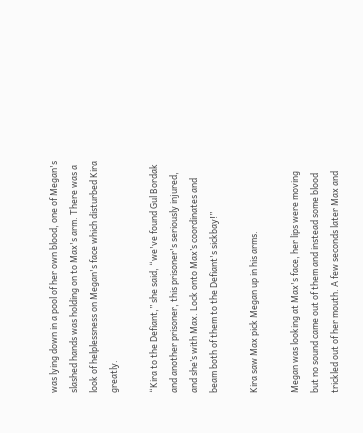was lying down in a pool of her own blood, one of Megan's slashed hands was holding on to Max's arm. There was a look of helplessness on Megan's face which disturbed Kira greatly.

“Kira to the Defiant,” she said, “we've found Gul Bordak and another prisoner, this prisoner's seriously injured, and she’s with Max. Lock onto Max’s coordinates and beam both of them to the Defiant's sickbay!”

Kira saw Max pick Megan up in his arms.

Megan was looking at Max's face, her lips were moving but no sound came out of them and instead some blood trickled out of her mouth. A few seconds later Max and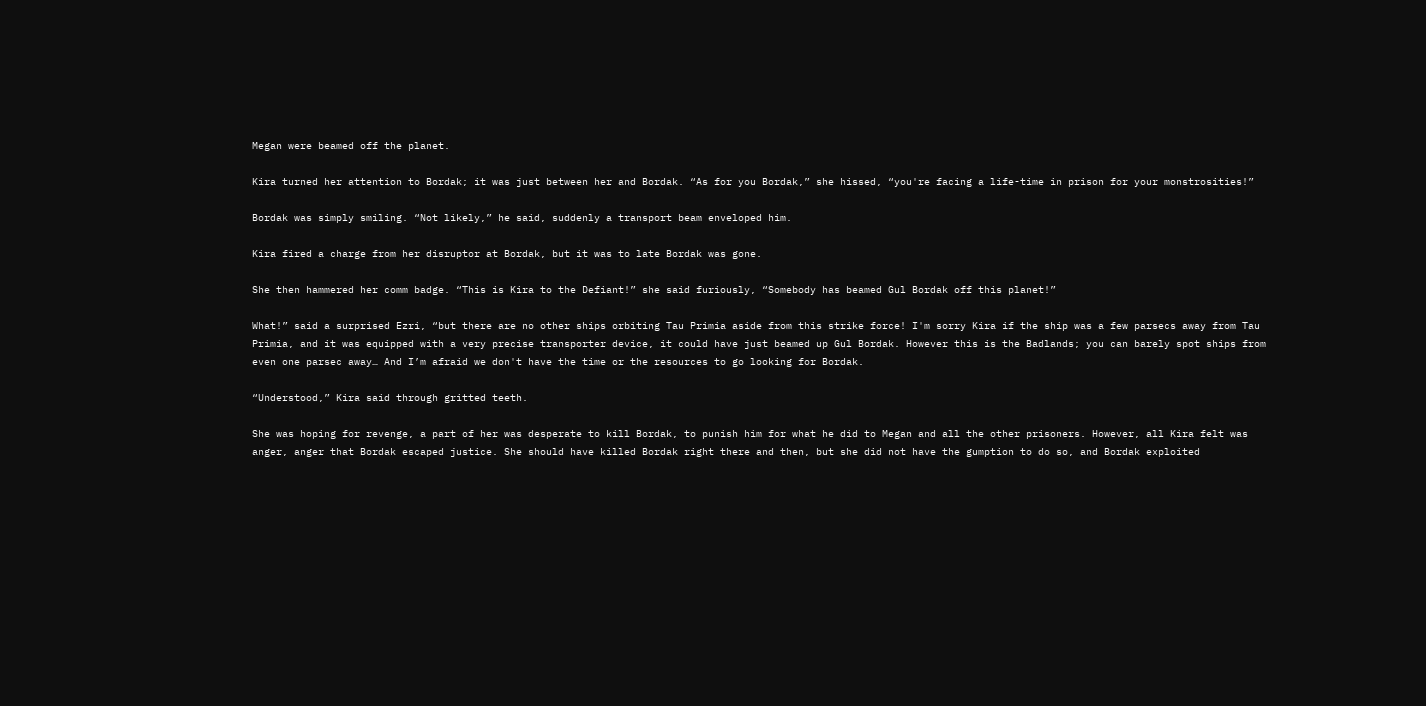Megan were beamed off the planet.

Kira turned her attention to Bordak; it was just between her and Bordak. “As for you Bordak,” she hissed, “you're facing a life-time in prison for your monstrosities!”

Bordak was simply smiling. “Not likely,” he said, suddenly a transport beam enveloped him.

Kira fired a charge from her disruptor at Bordak, but it was to late Bordak was gone.

She then hammered her comm badge. “This is Kira to the Defiant!” she said furiously, “Somebody has beamed Gul Bordak off this planet!”

What!” said a surprised Ezri, “but there are no other ships orbiting Tau Primia aside from this strike force! I'm sorry Kira if the ship was a few parsecs away from Tau Primia, and it was equipped with a very precise transporter device, it could have just beamed up Gul Bordak. However this is the Badlands; you can barely spot ships from even one parsec away… And I’m afraid we don't have the time or the resources to go looking for Bordak.

“Understood,” Kira said through gritted teeth.

She was hoping for revenge, a part of her was desperate to kill Bordak, to punish him for what he did to Megan and all the other prisoners. However, all Kira felt was anger, anger that Bordak escaped justice. She should have killed Bordak right there and then, but she did not have the gumption to do so, and Bordak exploited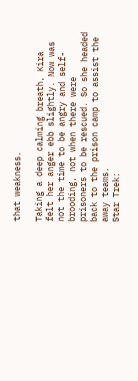that weakness.

Taking a deep calming breath, Kira felt her anger ebb slightly. Now was not the time to be angry and self-brooding, not when there were prisoners to be rescued. So she headed back to the prison camp to assist the away teams.
Star Trek: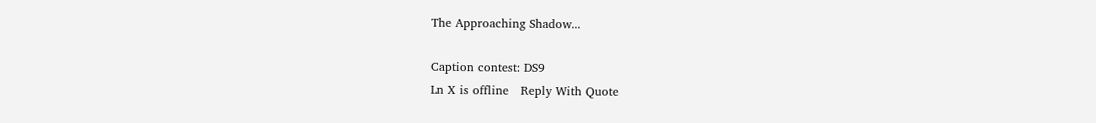The Approaching Shadow...

Caption contest: DS9
Ln X is offline   Reply With Quote